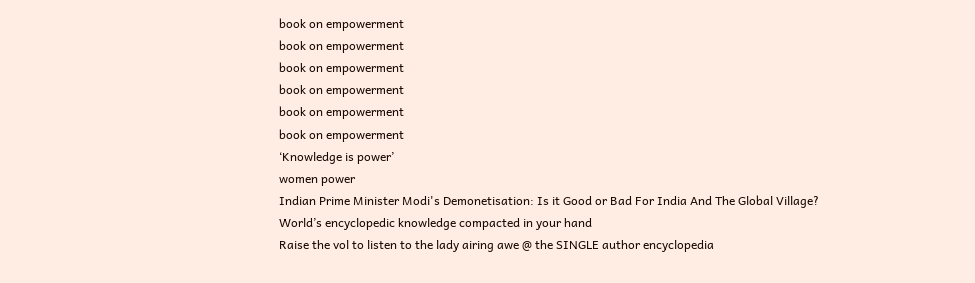book on empowerment
book on empowerment
book on empowerment
book on empowerment
book on empowerment
book on empowerment
‘Knowledge is power’
women power
Indian Prime Minister Modi's Demonetisation: Is it Good or Bad For India And The Global Village?
World’s encyclopedic knowledge compacted in your hand
Raise the vol to listen to the lady airing awe @ the SINGLE author encyclopedia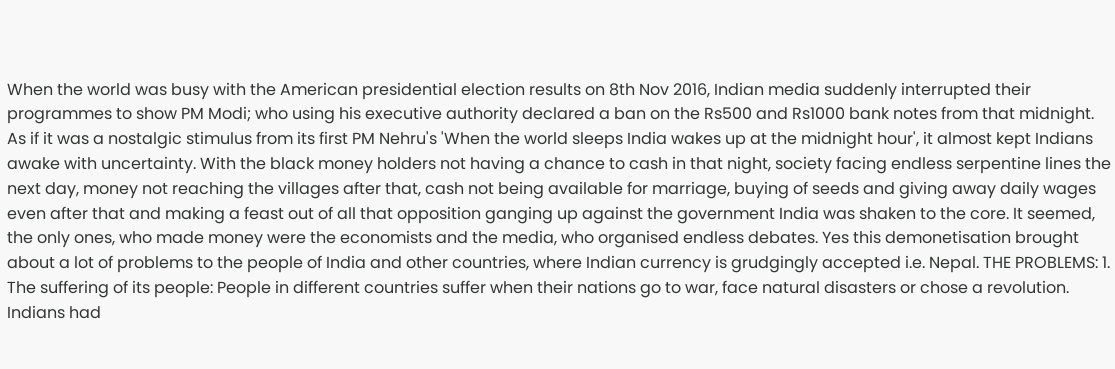When the world was busy with the American presidential election results on 8th Nov 2016, Indian media suddenly interrupted their programmes to show PM Modi; who using his executive authority declared a ban on the Rs500 and Rs1000 bank notes from that midnight. As if it was a nostalgic stimulus from its first PM Nehru's 'When the world sleeps India wakes up at the midnight hour', it almost kept Indians awake with uncertainty. With the black money holders not having a chance to cash in that night, society facing endless serpentine lines the next day, money not reaching the villages after that, cash not being available for marriage, buying of seeds and giving away daily wages even after that and making a feast out of all that opposition ganging up against the government India was shaken to the core. It seemed, the only ones, who made money were the economists and the media, who organised endless debates. Yes this demonetisation brought about a lot of problems to the people of India and other countries, where Indian currency is grudgingly accepted i.e. Nepal. THE PROBLEMS: 1. The suffering of its people: People in different countries suffer when their nations go to war, face natural disasters or chose a revolution. Indians had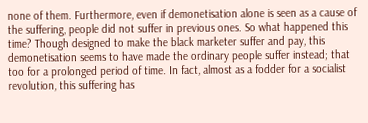none of them. Furthermore, even if demonetisation alone is seen as a cause of the suffering, people did not suffer in previous ones. So what happened this time? Though designed to make the black marketer suffer and pay, this demonetisation seems to have made the ordinary people suffer instead; that too for a prolonged period of time. In fact, almost as a fodder for a socialist revolution, this suffering has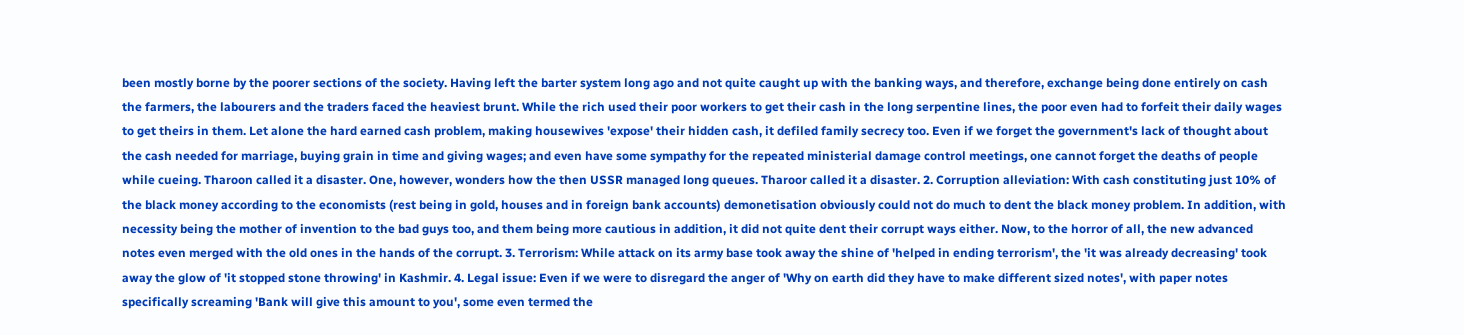been mostly borne by the poorer sections of the society. Having left the barter system long ago and not quite caught up with the banking ways, and therefore, exchange being done entirely on cash the farmers, the labourers and the traders faced the heaviest brunt. While the rich used their poor workers to get their cash in the long serpentine lines, the poor even had to forfeit their daily wages to get theirs in them. Let alone the hard earned cash problem, making housewives 'expose' their hidden cash, it defiled family secrecy too. Even if we forget the government's lack of thought about the cash needed for marriage, buying grain in time and giving wages; and even have some sympathy for the repeated ministerial damage control meetings, one cannot forget the deaths of people while cueing. Tharoon called it a disaster. One, however, wonders how the then USSR managed long queues. Tharoor called it a disaster. 2. Corruption alleviation: With cash constituting just 10% of the black money according to the economists (rest being in gold, houses and in foreign bank accounts) demonetisation obviously could not do much to dent the black money problem. In addition, with necessity being the mother of invention to the bad guys too, and them being more cautious in addition, it did not quite dent their corrupt ways either. Now, to the horror of all, the new advanced notes even merged with the old ones in the hands of the corrupt. 3. Terrorism: While attack on its army base took away the shine of 'helped in ending terrorism', the 'it was already decreasing' took away the glow of 'it stopped stone throwing' in Kashmir. 4. Legal issue: Even if we were to disregard the anger of 'Why on earth did they have to make different sized notes', with paper notes specifically screaming 'Bank will give this amount to you', some even termed the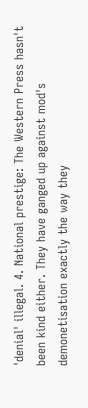'denial' illegal. 4. National prestige: The Western Press hasn't been kind either. They have ganged up against mod's demonetisation exactly the way they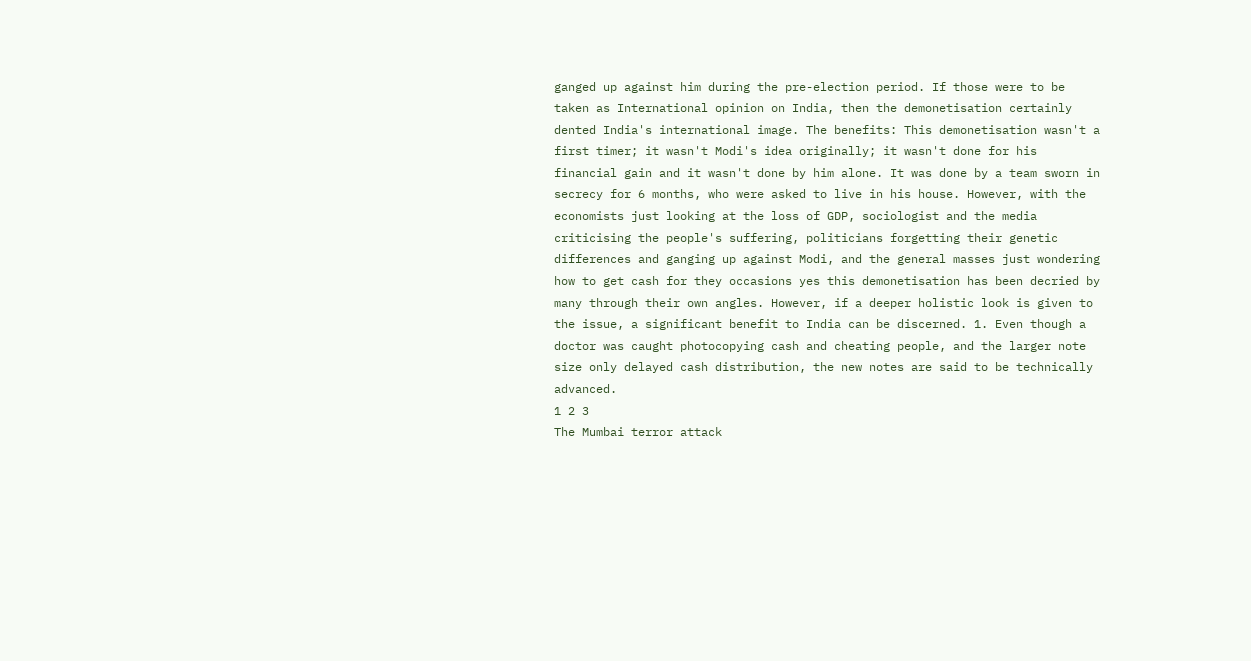ganged up against him during the pre-election period. If those were to be taken as International opinion on India, then the demonetisation certainly dented India's international image. The benefits: This demonetisation wasn't a first timer; it wasn't Modi's idea originally; it wasn't done for his financial gain and it wasn't done by him alone. It was done by a team sworn in secrecy for 6 months, who were asked to live in his house. However, with the economists just looking at the loss of GDP, sociologist and the media criticising the people's suffering, politicians forgetting their genetic differences and ganging up against Modi, and the general masses just wondering how to get cash for they occasions yes this demonetisation has been decried by many through their own angles. However, if a deeper holistic look is given to the issue, a significant benefit to India can be discerned. 1. Even though a doctor was caught photocopying cash and cheating people, and the larger note size only delayed cash distribution, the new notes are said to be technically advanced.
1 2 3
The Mumbai terror attack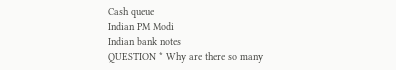Cash queue
Indian PM Modi
Indian bank notes
QUESTION * Why are there so many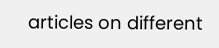articles on different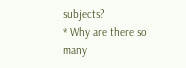subjects?
* Why are there so many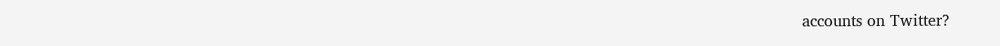accounts on Twitter?